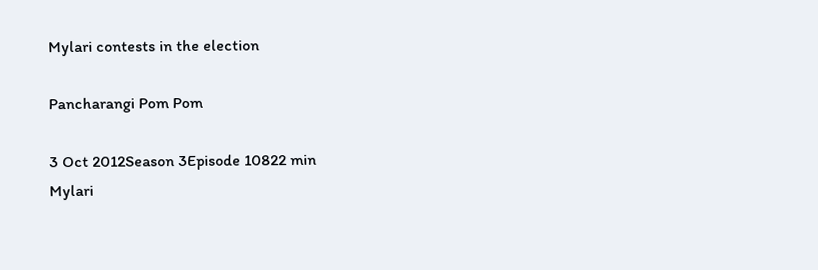Mylari contests in the election

Pancharangi Pom Pom

3 Oct 2012Season 3Episode 10822 min
Mylari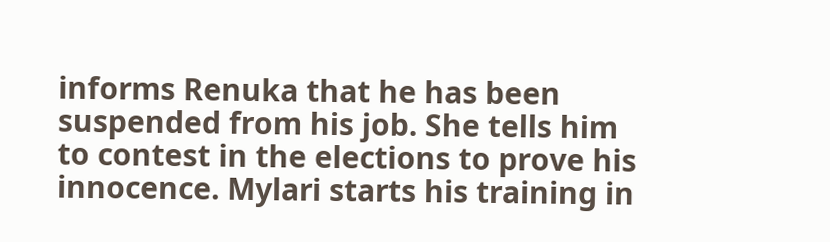informs Renuka that he has been suspended from his job. She tells him to contest in the elections to prove his innocence. Mylari starts his training in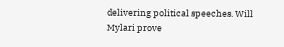delivering political speeches. Will Mylari prove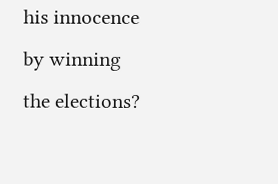his innocence by winning the elections?